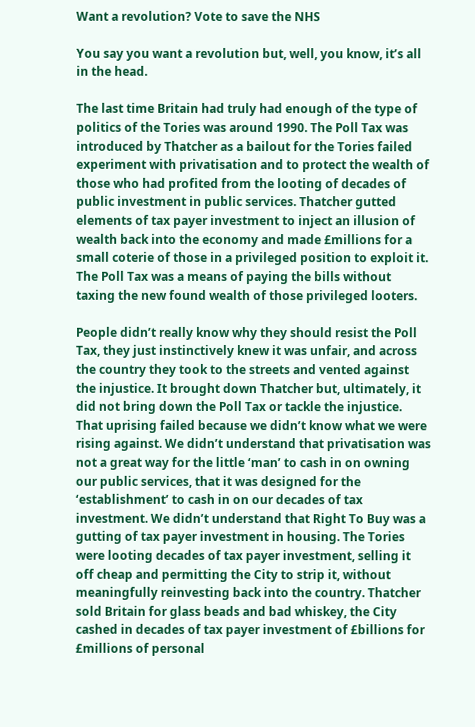Want a revolution? Vote to save the NHS

You say you want a revolution but, well, you know, it’s all in the head.

The last time Britain had truly had enough of the type of politics of the Tories was around 1990. The Poll Tax was introduced by Thatcher as a bailout for the Tories failed experiment with privatisation and to protect the wealth of those who had profited from the looting of decades of public investment in public services. Thatcher gutted elements of tax payer investment to inject an illusion of wealth back into the economy and made £millions for a small coterie of those in a privileged position to exploit it. The Poll Tax was a means of paying the bills without taxing the new found wealth of those privileged looters.

People didn’t really know why they should resist the Poll Tax, they just instinctively knew it was unfair, and across the country they took to the streets and vented against the injustice. It brought down Thatcher but, ultimately, it did not bring down the Poll Tax or tackle the injustice. That uprising failed because we didn’t know what we were rising against. We didn’t understand that privatisation was not a great way for the little ‘man’ to cash in on owning our public services, that it was designed for the ‘establishment’ to cash in on our decades of tax investment. We didn’t understand that Right To Buy was a gutting of tax payer investment in housing. The Tories were looting decades of tax payer investment, selling it off cheap and permitting the City to strip it, without meaningfully reinvesting back into the country. Thatcher sold Britain for glass beads and bad whiskey, the City cashed in decades of tax payer investment of £billions for £millions of personal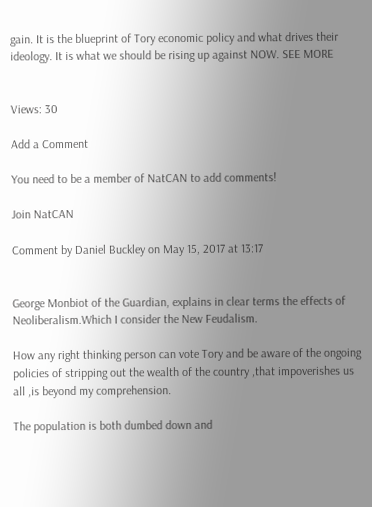gain. It is the blueprint of Tory economic policy and what drives their ideology. It is what we should be rising up against NOW. SEE MORE


Views: 30

Add a Comment

You need to be a member of NatCAN to add comments!

Join NatCAN

Comment by Daniel Buckley on May 15, 2017 at 13:17


George Monbiot of the Guardian, explains in clear terms the effects of Neoliberalism.Which I consider the New Feudalism.

How any right thinking person can vote Tory and be aware of the ongoing policies of stripping out the wealth of the country ,that impoverishes us all ,is beyond my comprehension.

The population is both dumbed down and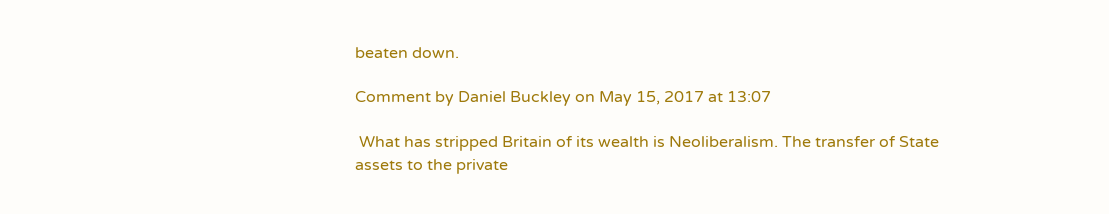beaten down.

Comment by Daniel Buckley on May 15, 2017 at 13:07

 What has stripped Britain of its wealth is Neoliberalism. The transfer of State assets to the private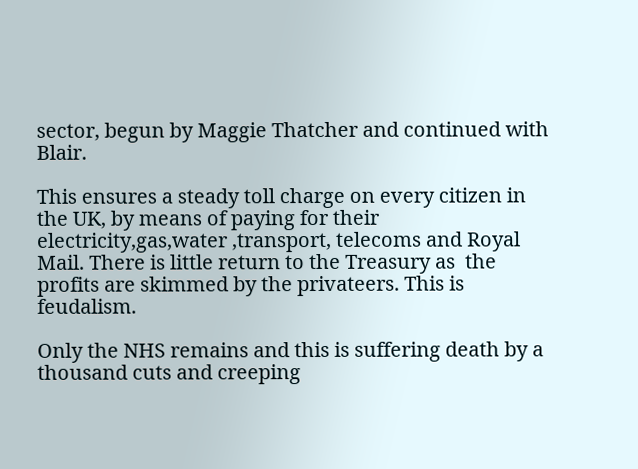sector, begun by Maggie Thatcher and continued with Blair.

This ensures a steady toll charge on every citizen in the UK, by means of paying for their electricity,gas,water ,transport, telecoms and Royal Mail. There is little return to the Treasury as  the profits are skimmed by the privateers. This is feudalism.

Only the NHS remains and this is suffering death by a thousand cuts and creeping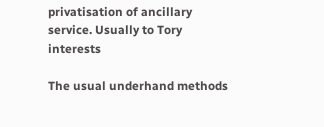privatisation of ancillary service. Usually to Tory interests

The usual underhand methods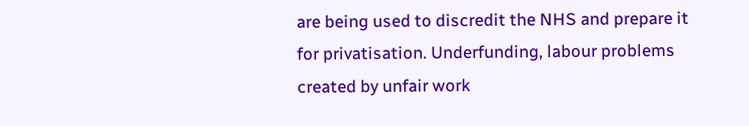are being used to discredit the NHS and prepare it for privatisation. Underfunding, labour problems created by unfair work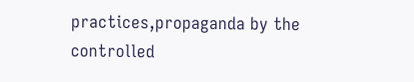practices,propaganda by the controlled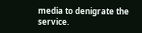media to denigrate the service.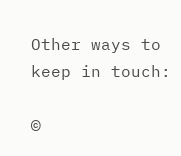Other ways to keep in touch:

©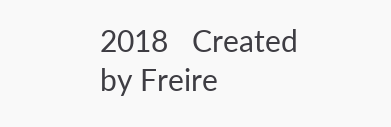2018   Created by Freire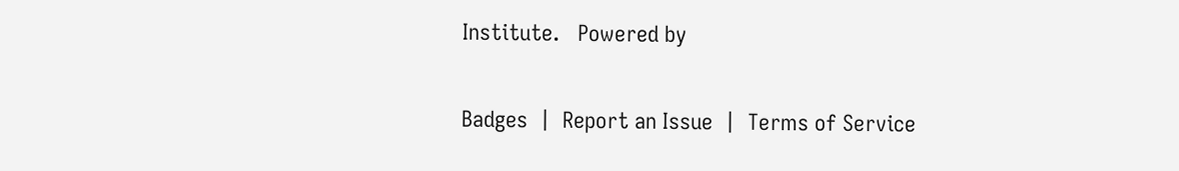Institute.   Powered by

Badges  |  Report an Issue  |  Terms of Service